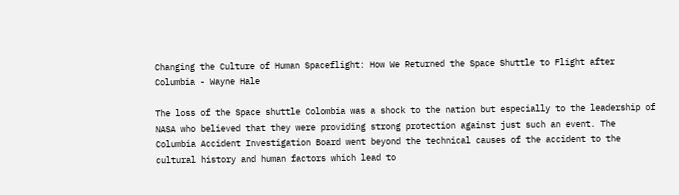Changing the Culture of Human Spaceflight: How We Returned the Space Shuttle to Flight after Columbia - Wayne Hale

The loss of the Space shuttle Colombia was a shock to the nation but especially to the leadership of NASA who believed that they were providing strong protection against just such an event. The Columbia Accident Investigation Board went beyond the technical causes of the accident to the cultural history and human factors which lead to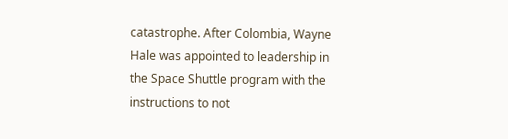catastrophe. After Colombia, Wayne Hale was appointed to leadership in the Space Shuttle program with the instructions to not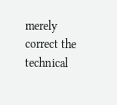merely correct the technical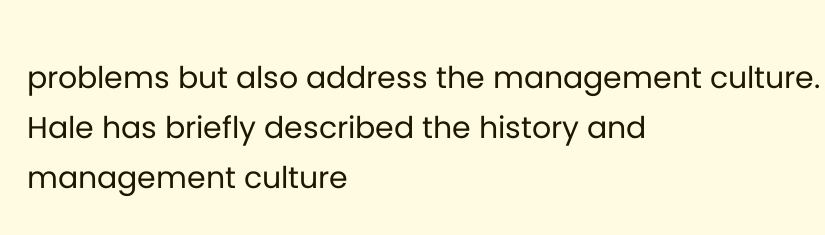problems but also address the management culture. Hale has briefly described the history and management culture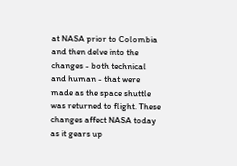at NASA prior to Colombia and then delve into the changes - both technical and human - that were made as the space shuttle was returned to flight. These changes affect NASA today as it gears up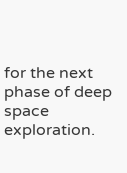for the next phase of deep space exploration.